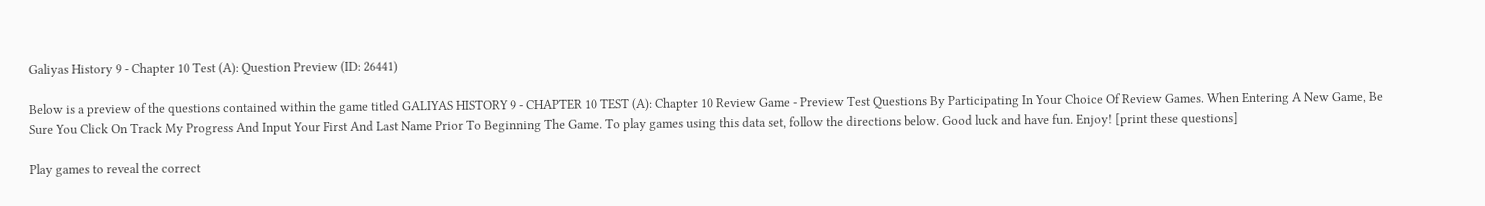Galiyas History 9 - Chapter 10 Test (A): Question Preview (ID: 26441)

Below is a preview of the questions contained within the game titled GALIYAS HISTORY 9 - CHAPTER 10 TEST (A): Chapter 10 Review Game - Preview Test Questions By Participating In Your Choice Of Review Games. When Entering A New Game, Be Sure You Click On Track My Progress And Input Your First And Last Name Prior To Beginning The Game. To play games using this data set, follow the directions below. Good luck and have fun. Enjoy! [print these questions]

Play games to reveal the correct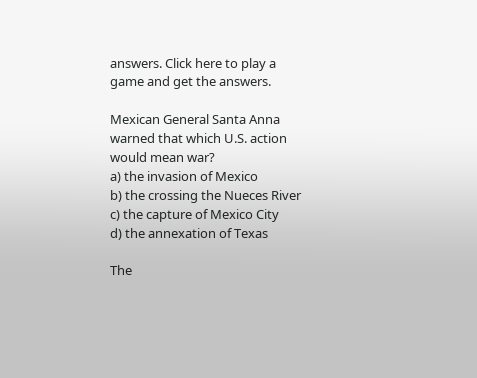answers. Click here to play a game and get the answers.

Mexican General Santa Anna warned that which U.S. action would mean war?
a) the invasion of Mexico
b) the crossing the Nueces River
c) the capture of Mexico City
d) the annexation of Texas

The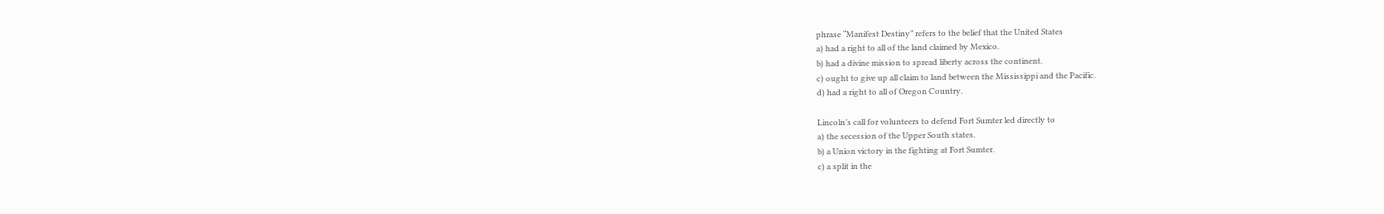phrase “Manifest Destiny” refers to the belief that the United States
a) had a right to all of the land claimed by Mexico.
b) had a divine mission to spread liberty across the continent.
c) ought to give up all claim to land between the Mississippi and the Pacific.
d) had a right to all of Oregon Country.

Lincoln’s call for volunteers to defend Fort Sumter led directly to
a) the secession of the Upper South states.
b) a Union victory in the fighting at Fort Sumter.
c) a split in the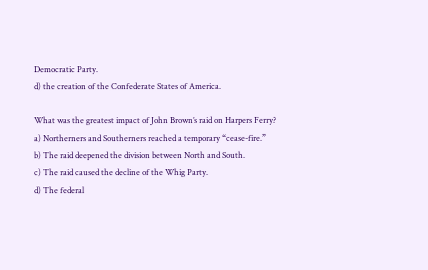Democratic Party.
d) the creation of the Confederate States of America.

What was the greatest impact of John Brown’s raid on Harpers Ferry?
a) Northerners and Southerners reached a temporary “cease-fire.”
b) The raid deepened the division between North and South.
c) The raid caused the decline of the Whig Party.
d) The federal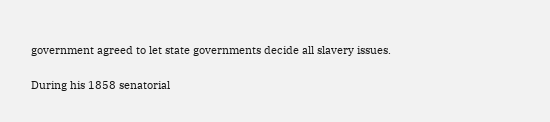government agreed to let state governments decide all slavery issues.

During his 1858 senatorial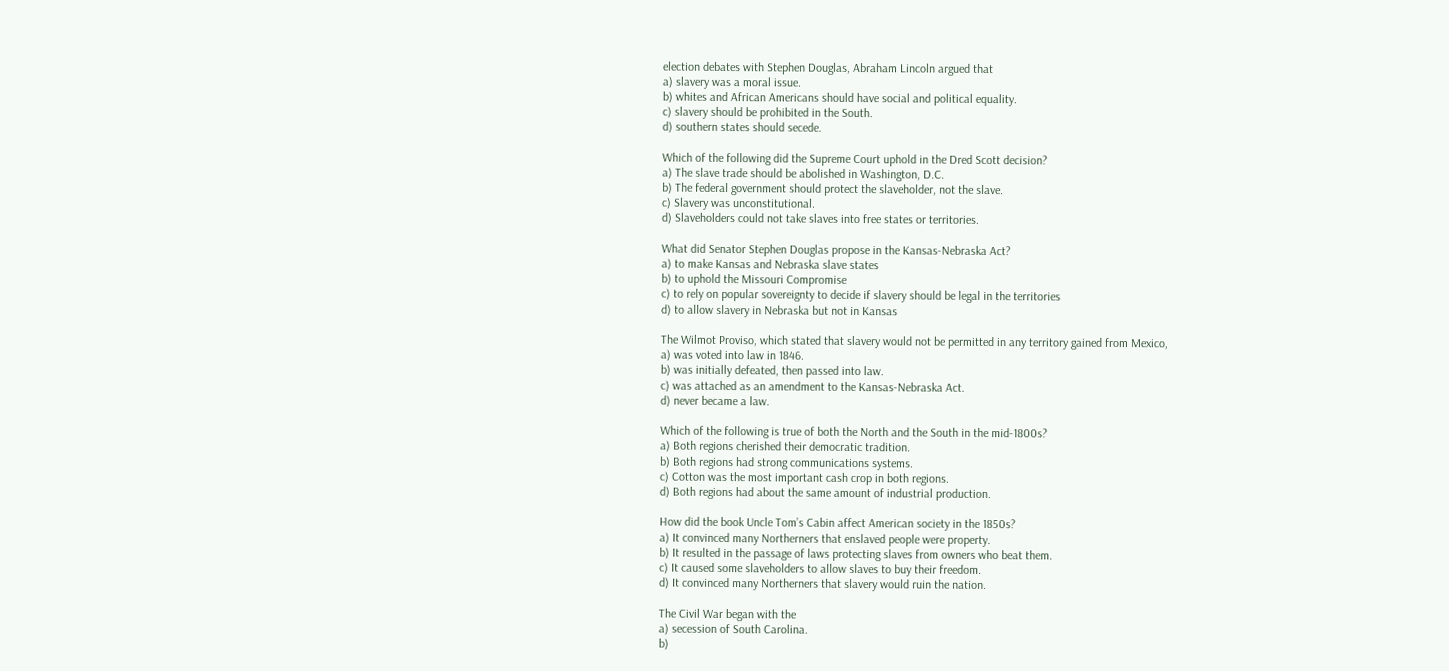election debates with Stephen Douglas, Abraham Lincoln argued that
a) slavery was a moral issue.
b) whites and African Americans should have social and political equality.
c) slavery should be prohibited in the South.
d) southern states should secede.

Which of the following did the Supreme Court uphold in the Dred Scott decision?
a) The slave trade should be abolished in Washington, D.C.
b) The federal government should protect the slaveholder, not the slave.
c) Slavery was unconstitutional.
d) Slaveholders could not take slaves into free states or territories.

What did Senator Stephen Douglas propose in the Kansas-Nebraska Act?
a) to make Kansas and Nebraska slave states
b) to uphold the Missouri Compromise
c) to rely on popular sovereignty to decide if slavery should be legal in the territories
d) to allow slavery in Nebraska but not in Kansas

The Wilmot Proviso, which stated that slavery would not be permitted in any territory gained from Mexico,
a) was voted into law in 1846.
b) was initially defeated, then passed into law.
c) was attached as an amendment to the Kansas-Nebraska Act.
d) never became a law.

Which of the following is true of both the North and the South in the mid-1800s?
a) Both regions cherished their democratic tradition.
b) Both regions had strong communications systems.
c) Cotton was the most important cash crop in both regions.
d) Both regions had about the same amount of industrial production.

How did the book Uncle Tom’s Cabin affect American society in the 1850s?
a) It convinced many Northerners that enslaved people were property.
b) It resulted in the passage of laws protecting slaves from owners who beat them.
c) It caused some slaveholders to allow slaves to buy their freedom.
d) It convinced many Northerners that slavery would ruin the nation.

The Civil War began with the
a) secession of South Carolina.
b)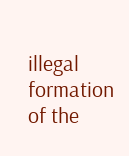illegal formation of the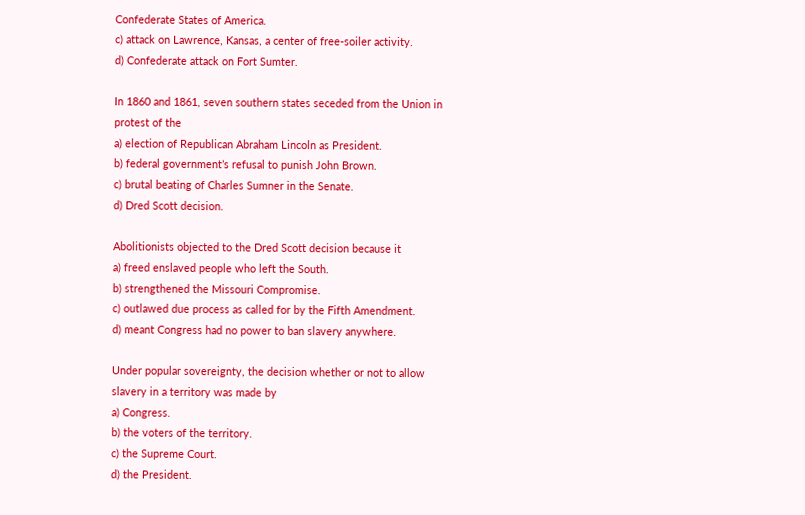Confederate States of America.
c) attack on Lawrence, Kansas, a center of free-soiler activity.
d) Confederate attack on Fort Sumter.

In 1860 and 1861, seven southern states seceded from the Union in protest of the
a) election of Republican Abraham Lincoln as President.
b) federal government’s refusal to punish John Brown.
c) brutal beating of Charles Sumner in the Senate.
d) Dred Scott decision.

Abolitionists objected to the Dred Scott decision because it
a) freed enslaved people who left the South.
b) strengthened the Missouri Compromise.
c) outlawed due process as called for by the Fifth Amendment.
d) meant Congress had no power to ban slavery anywhere.

Under popular sovereignty, the decision whether or not to allow slavery in a territory was made by
a) Congress.
b) the voters of the territory.
c) the Supreme Court.
d) the President.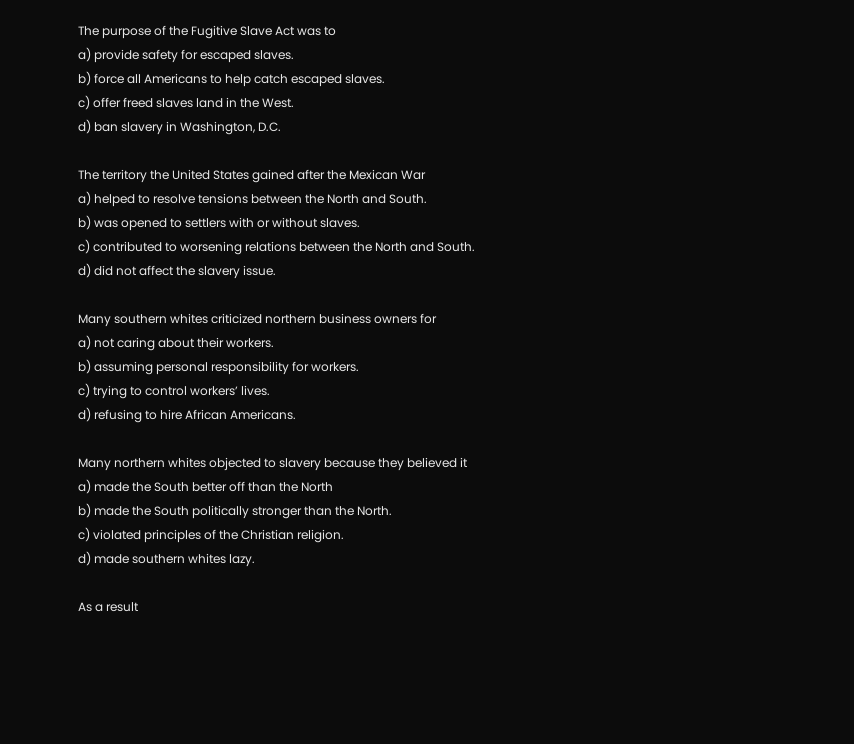The purpose of the Fugitive Slave Act was to
a) provide safety for escaped slaves.
b) force all Americans to help catch escaped slaves.
c) offer freed slaves land in the West.
d) ban slavery in Washington, D.C.

The territory the United States gained after the Mexican War
a) helped to resolve tensions between the North and South.
b) was opened to settlers with or without slaves.
c) contributed to worsening relations between the North and South.
d) did not affect the slavery issue.

Many southern whites criticized northern business owners for
a) not caring about their workers.
b) assuming personal responsibility for workers.
c) trying to control workers’ lives.
d) refusing to hire African Americans.

Many northern whites objected to slavery because they believed it
a) made the South better off than the North
b) made the South politically stronger than the North.
c) violated principles of the Christian religion.
d) made southern whites lazy.

As a result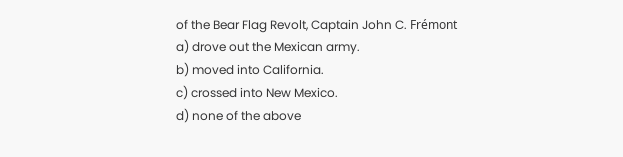of the Bear Flag Revolt, Captain John C. Frémont
a) drove out the Mexican army.
b) moved into California.
c) crossed into New Mexico.
d) none of the above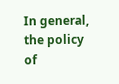In general, the policy of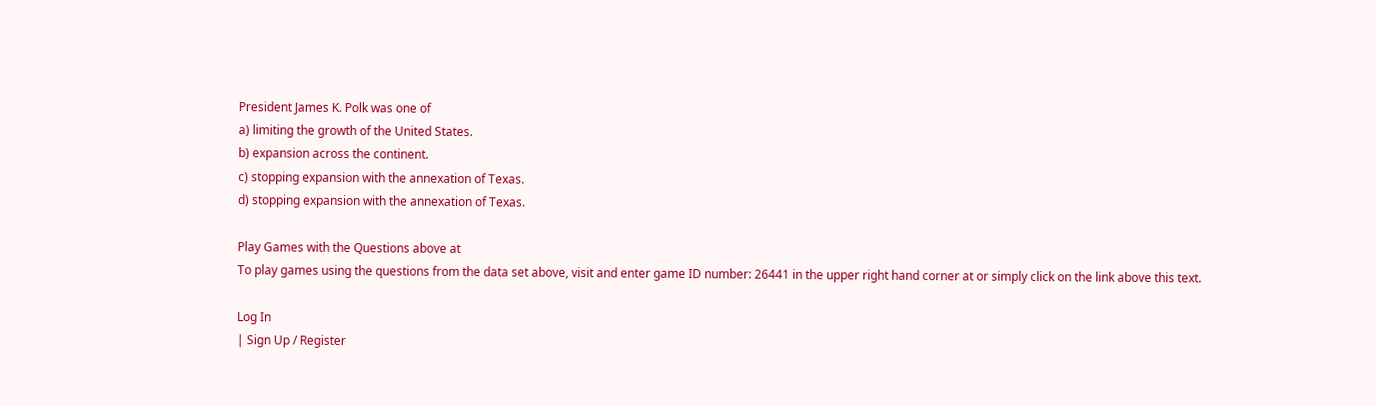President James K. Polk was one of
a) limiting the growth of the United States.
b) expansion across the continent.
c) stopping expansion with the annexation of Texas.
d) stopping expansion with the annexation of Texas.

Play Games with the Questions above at
To play games using the questions from the data set above, visit and enter game ID number: 26441 in the upper right hand corner at or simply click on the link above this text.

Log In
| Sign Up / Register